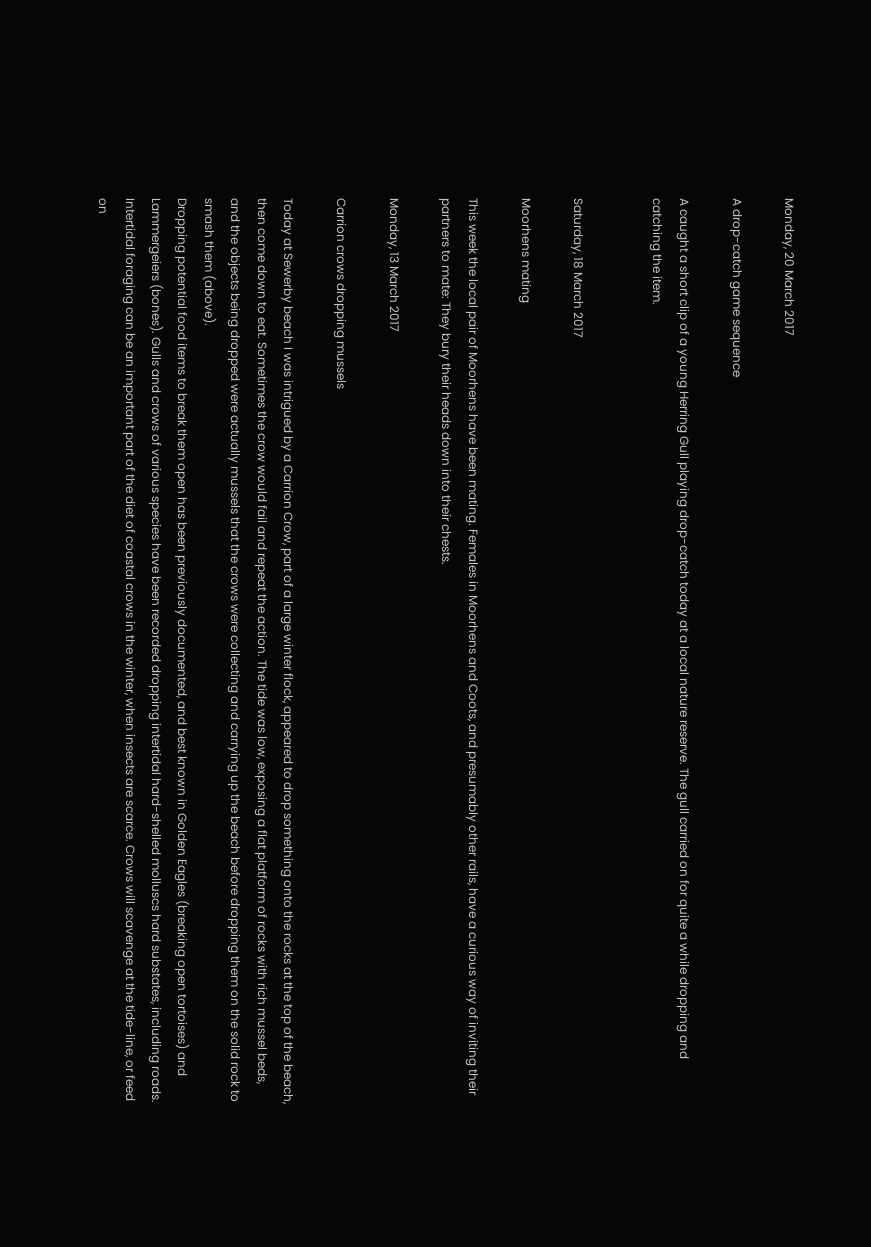Monday, 20 March 2017

A drop-catch game sequence

A caught a short clip of a young Herring Gull playing drop-catch today at a local nature reserve. The gull carried on for quite a while dropping and catching the item.


Saturday, 18 March 2017

Moorhens mating

This week the local pair of Moorhens have been mating. Females in Moorhens and Coots, and presumably other rails, have a curious way of inviting their partners to mate: They bury their heads down into their chests.

Monday, 13 March 2017

Carrion crows dropping mussels

Today at Sewerby beach I was intrigued by a Carrion Crow, part of a large winter flock, appeared to drop something onto the rocks at the top of the beach, then come down to eat. Sometimes the crow would fail and repeat the action. The tide was low, exposing a flat platform of rocks with rich mussel beds, and the objects being dropped were actually mussels that the crows were collecting and carrying up the beach before dropping them on the solid rock to smash them (above).
Dropping potential food items to break them open has been previously documented, and best known in Golden Eagles (breaking open tortoises) and Lammergeiers (bones). Gulls and crows of various species have been recorded dropping intertidal hard-shelled molluscs hard substates, including roads. Intertidal foraging can be an important part of the diet of coastal crows in the winter, when insects are scarce. Crows will scavenge at the tide-line, or feed on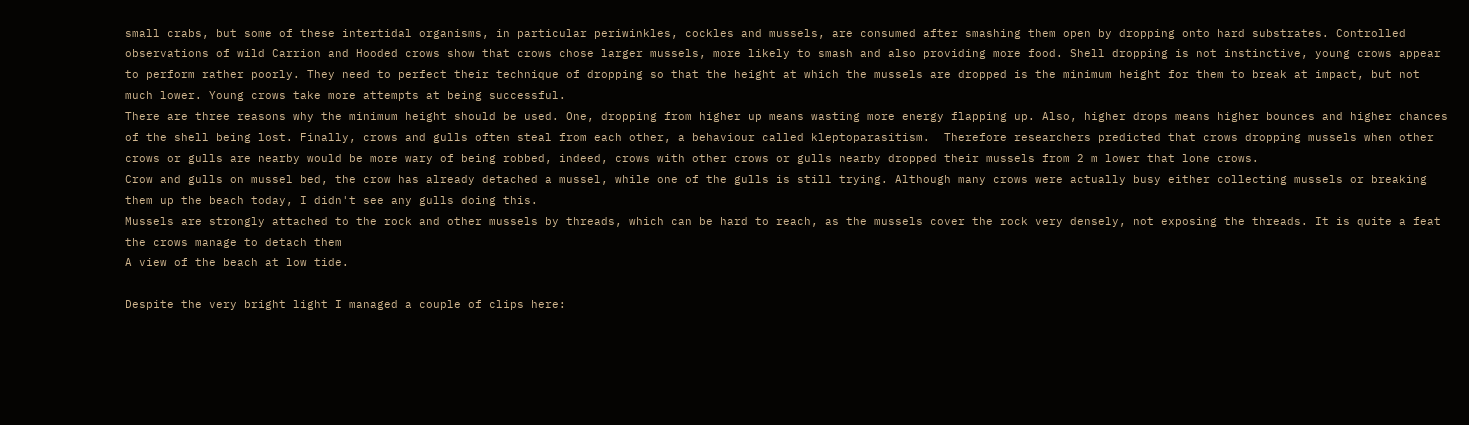small crabs, but some of these intertidal organisms, in particular periwinkles, cockles and mussels, are consumed after smashing them open by dropping onto hard substrates. Controlled observations of wild Carrion and Hooded crows show that crows chose larger mussels, more likely to smash and also providing more food. Shell dropping is not instinctive, young crows appear to perform rather poorly. They need to perfect their technique of dropping so that the height at which the mussels are dropped is the minimum height for them to break at impact, but not much lower. Young crows take more attempts at being successful.
There are three reasons why the minimum height should be used. One, dropping from higher up means wasting more energy flapping up. Also, higher drops means higher bounces and higher chances of the shell being lost. Finally, crows and gulls often steal from each other, a behaviour called kleptoparasitism.  Therefore researchers predicted that crows dropping mussels when other crows or gulls are nearby would be more wary of being robbed, indeed, crows with other crows or gulls nearby dropped their mussels from 2 m lower that lone crows.
Crow and gulls on mussel bed, the crow has already detached a mussel, while one of the gulls is still trying. Although many crows were actually busy either collecting mussels or breaking them up the beach today, I didn't see any gulls doing this.
Mussels are strongly attached to the rock and other mussels by threads, which can be hard to reach, as the mussels cover the rock very densely, not exposing the threads. It is quite a feat the crows manage to detach them
A view of the beach at low tide.

Despite the very bright light I managed a couple of clips here: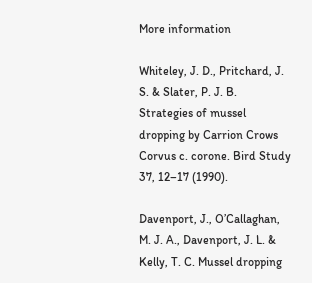More information

Whiteley, J. D., Pritchard, J. S. & Slater, P. J. B. Strategies of mussel dropping by Carrion Crows Corvus c. corone. Bird Study 37, 12–17 (1990).

Davenport, J., O’Callaghan, M. J. A., Davenport, J. L. & Kelly, T. C. Mussel dropping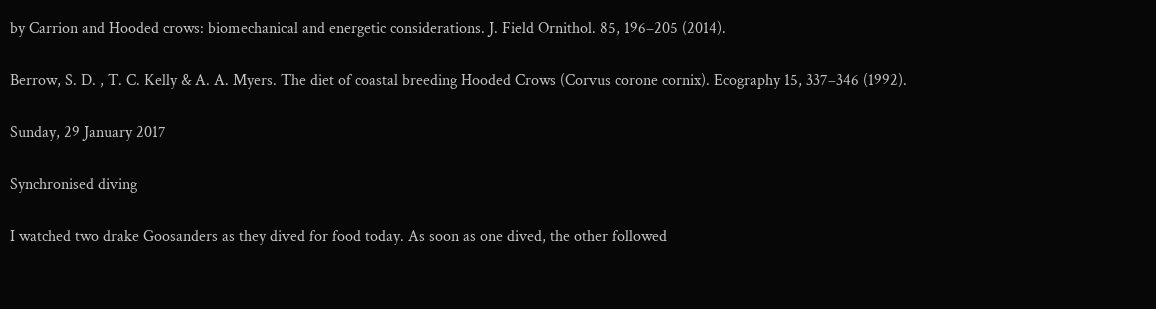by Carrion and Hooded crows: biomechanical and energetic considerations. J. Field Ornithol. 85, 196–205 (2014).

Berrow, S. D. , T. C. Kelly & A. A. Myers. The diet of coastal breeding Hooded Crows (Corvus corone cornix). Ecography 15, 337–346 (1992).

Sunday, 29 January 2017

Synchronised diving

I watched two drake Goosanders as they dived for food today. As soon as one dived, the other followed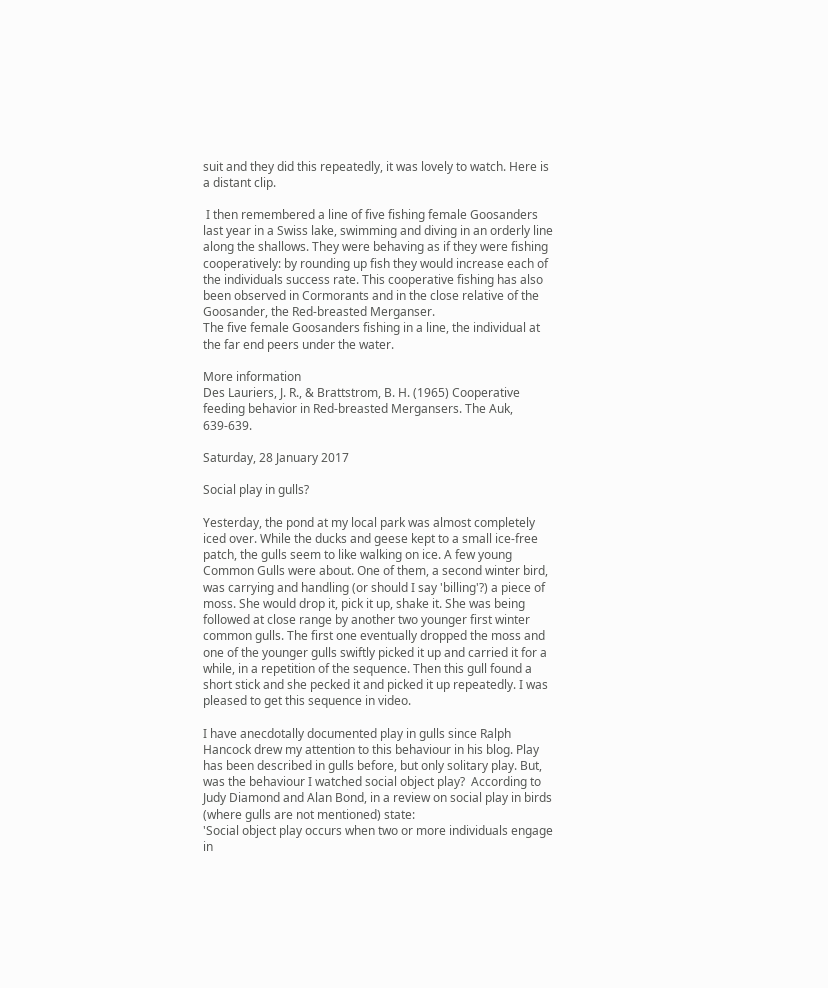suit and they did this repeatedly, it was lovely to watch. Here is a distant clip.

 I then remembered a line of five fishing female Goosanders last year in a Swiss lake, swimming and diving in an orderly line along the shallows. They were behaving as if they were fishing cooperatively: by rounding up fish they would increase each of the individuals success rate. This cooperative fishing has also been observed in Cormorants and in the close relative of the Goosander, the Red-breasted Merganser.
The five female Goosanders fishing in a line, the individual at the far end peers under the water.

More information
Des Lauriers, J. R., & Brattstrom, B. H. (1965) Cooperative feeding behavior in Red-breasted Mergansers. The Auk, 639-639.

Saturday, 28 January 2017

Social play in gulls?

Yesterday, the pond at my local park was almost completely iced over. While the ducks and geese kept to a small ice-free patch, the gulls seem to like walking on ice. A few young Common Gulls were about. One of them, a second winter bird, was carrying and handling (or should I say 'billing'?) a piece of moss. She would drop it, pick it up, shake it. She was being followed at close range by another two younger first winter common gulls. The first one eventually dropped the moss and one of the younger gulls swiftly picked it up and carried it for a while, in a repetition of the sequence. Then this gull found a short stick and she pecked it and picked it up repeatedly. I was pleased to get this sequence in video.

I have anecdotally documented play in gulls since Ralph Hancock drew my attention to this behaviour in his blog. Play has been described in gulls before, but only solitary play. But, was the behaviour I watched social object play?  According to Judy Diamond and Alan Bond, in a review on social play in birds (where gulls are not mentioned) state:
'Social object play occurs when two or more individuals engage in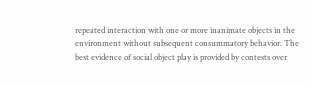repeated interaction with one or more inanimate objects in the environment without subsequent consummatory behavior. The best evidence of social object play is provided by contests over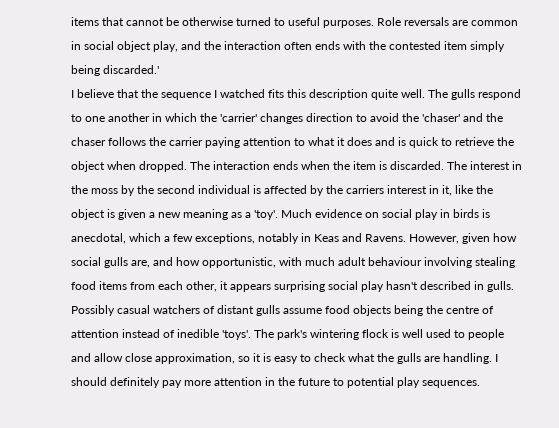items that cannot be otherwise turned to useful purposes. Role reversals are common in social object play, and the interaction often ends with the contested item simply being discarded.'
I believe that the sequence I watched fits this description quite well. The gulls respond to one another in which the 'carrier' changes direction to avoid the 'chaser' and the chaser follows the carrier paying attention to what it does and is quick to retrieve the object when dropped. The interaction ends when the item is discarded. The interest in the moss by the second individual is affected by the carriers interest in it, like the object is given a new meaning as a 'toy'. Much evidence on social play in birds is anecdotal, which a few exceptions, notably in Keas and Ravens. However, given how social gulls are, and how opportunistic, with much adult behaviour involving stealing food items from each other, it appears surprising social play hasn't described in gulls. Possibly casual watchers of distant gulls assume food objects being the centre of attention instead of inedible 'toys'. The park's wintering flock is well used to people and allow close approximation, so it is easy to check what the gulls are handling. I should definitely pay more attention in the future to potential play sequences.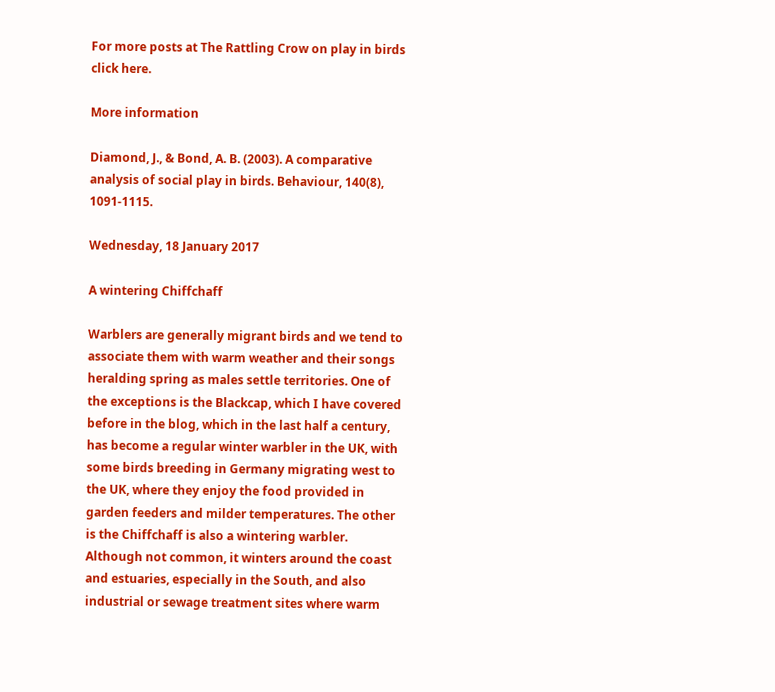For more posts at The Rattling Crow on play in birds click here.

More information

Diamond, J., & Bond, A. B. (2003). A comparative analysis of social play in birds. Behaviour, 140(8), 1091-1115.

Wednesday, 18 January 2017

A wintering Chiffchaff

Warblers are generally migrant birds and we tend to associate them with warm weather and their songs heralding spring as males settle territories. One of the exceptions is the Blackcap, which I have covered before in the blog, which in the last half a century, has become a regular winter warbler in the UK, with some birds breeding in Germany migrating west to the UK, where they enjoy the food provided in garden feeders and milder temperatures. The other is the Chiffchaff is also a wintering warbler. Although not common, it winters around the coast and estuaries, especially in the South, and also industrial or sewage treatment sites where warm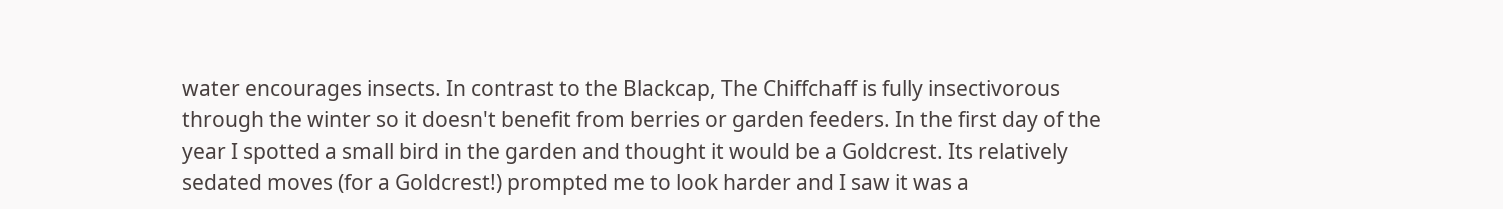water encourages insects. In contrast to the Blackcap, The Chiffchaff is fully insectivorous through the winter so it doesn't benefit from berries or garden feeders. In the first day of the year I spotted a small bird in the garden and thought it would be a Goldcrest. Its relatively sedated moves (for a Goldcrest!) prompted me to look harder and I saw it was a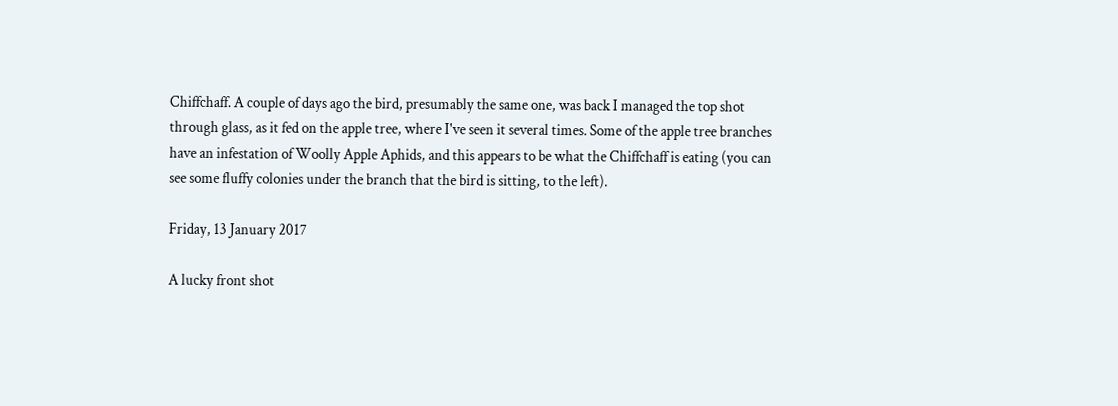Chiffchaff. A couple of days ago the bird, presumably the same one, was back I managed the top shot through glass, as it fed on the apple tree, where I've seen it several times. Some of the apple tree branches have an infestation of Woolly Apple Aphids, and this appears to be what the Chiffchaff is eating (you can see some fluffy colonies under the branch that the bird is sitting, to the left).

Friday, 13 January 2017

A lucky front shot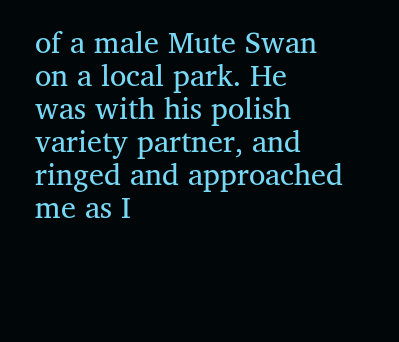of a male Mute Swan on a local park. He was with his polish variety partner, and ringed and approached me as I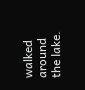walked around the lake.